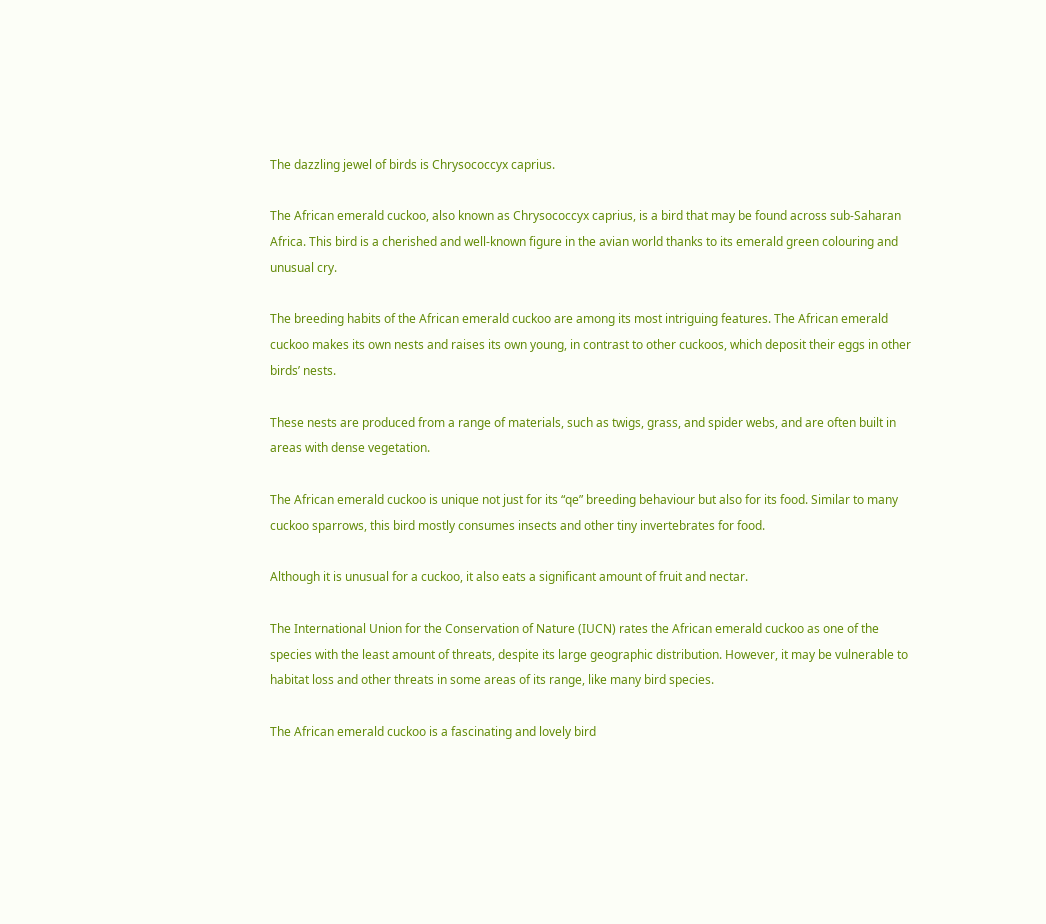The dazzling jewel of birds is Chrysococcyx caprius.

The African emerald cuckoo, also known as Chrysococcyx caprius, is a bird that may be found across sub-Saharan Africa. This bird is a cherished and well-known figure in the avian world thanks to its emerald green colouring and unusual cry.

The breeding habits of the African emerald cuckoo are among its most intriguing features. The African emerald cuckoo makes its own nests and raises its own young, in contrast to other cuckoos, which deposit their eggs in other birds’ nests.

These nests are produced from a range of materials, such as twigs, grass, and spider webs, and are often built in areas with dense vegetation.

The African emerald cuckoo is unique not just for its “qe” breeding behaviour but also for its food. Similar to many cuckoo sparrows, this bird mostly consumes insects and other tiny invertebrates for food.

Although it is unusual for a cuckoo, it also eats a significant amount of fruit and nectar.

The International Union for the Conservation of Nature (IUCN) rates the African emerald cuckoo as one of the species with the least amount of threats, despite its large geographic distribution. However, it may be vulnerable to habitat loss and other threats in some areas of its range, like many bird species.

The African emerald cuckoo is a fascinating and lovely bird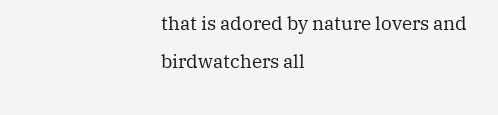that is adored by nature lovers and birdwatchers all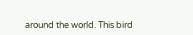around the world. This bird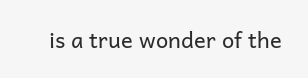is a true wonder of the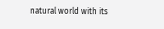natural world with its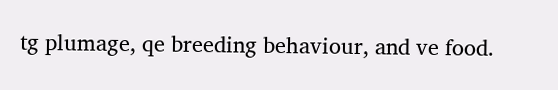tg plumage, qe breeding behaviour, and ve food.